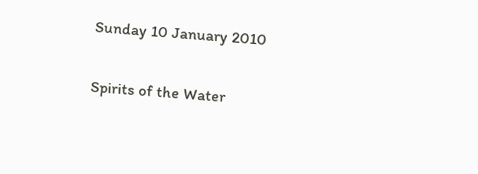Sunday 10 January 2010

Spirits of the Water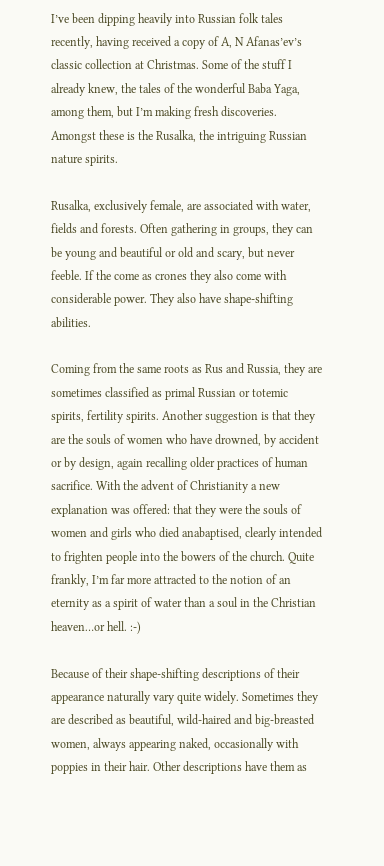I’ve been dipping heavily into Russian folk tales recently, having received a copy of A, N Afanas’ev’s classic collection at Christmas. Some of the stuff I already knew, the tales of the wonderful Baba Yaga, among them, but I’m making fresh discoveries. Amongst these is the Rusalka, the intriguing Russian nature spirits.

Rusalka, exclusively female, are associated with water, fields and forests. Often gathering in groups, they can be young and beautiful or old and scary, but never feeble. If the come as crones they also come with considerable power. They also have shape-shifting abilities.

Coming from the same roots as Rus and Russia, they are sometimes classified as primal Russian or totemic spirits, fertility spirits. Another suggestion is that they are the souls of women who have drowned, by accident or by design, again recalling older practices of human sacrifice. With the advent of Christianity a new explanation was offered: that they were the souls of women and girls who died anabaptised, clearly intended to frighten people into the bowers of the church. Quite frankly, I’m far more attracted to the notion of an eternity as a spirit of water than a soul in the Christian heaven…or hell. :-)

Because of their shape-shifting descriptions of their appearance naturally vary quite widely. Sometimes they are described as beautiful, wild-haired and big-breasted women, always appearing naked, occasionally with poppies in their hair. Other descriptions have them as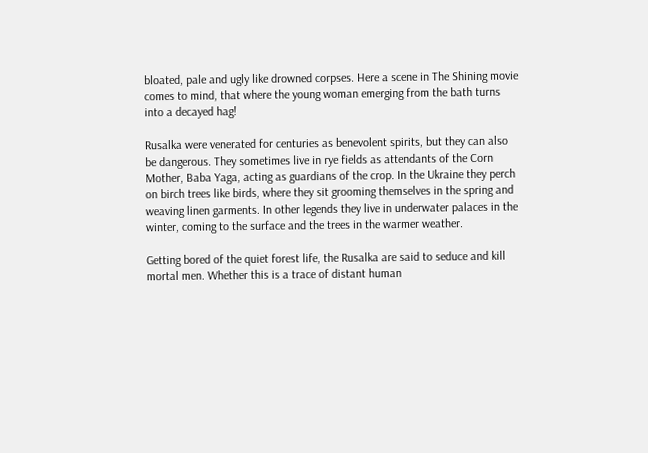bloated, pale and ugly like drowned corpses. Here a scene in The Shining movie comes to mind, that where the young woman emerging from the bath turns into a decayed hag!

Rusalka were venerated for centuries as benevolent spirits, but they can also be dangerous. They sometimes live in rye fields as attendants of the Corn Mother, Baba Yaga, acting as guardians of the crop. In the Ukraine they perch on birch trees like birds, where they sit grooming themselves in the spring and weaving linen garments. In other legends they live in underwater palaces in the winter, coming to the surface and the trees in the warmer weather.

Getting bored of the quiet forest life, the Rusalka are said to seduce and kill mortal men. Whether this is a trace of distant human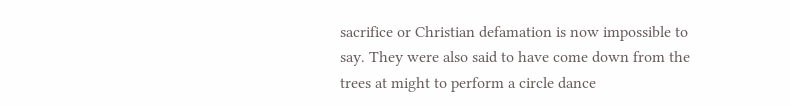sacrifice or Christian defamation is now impossible to say. They were also said to have come down from the trees at might to perform a circle dance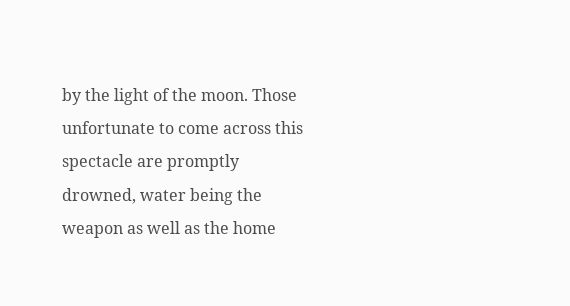by the light of the moon. Those unfortunate to come across this spectacle are promptly drowned, water being the weapon as well as the home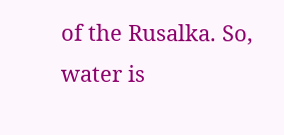of the Rusalka. So, water is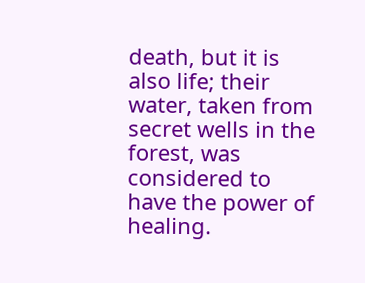death, but it is also life; their water, taken from secret wells in the forest, was considered to have the power of healing.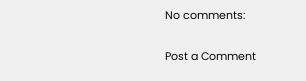No comments:

Post a Comment